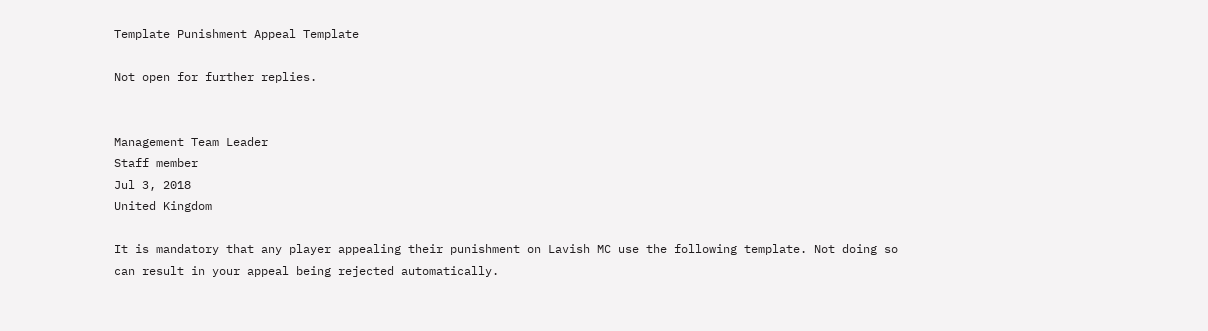Template Punishment Appeal Template

Not open for further replies.


Management Team Leader
Staff member
Jul 3, 2018
United Kingdom

It is mandatory that any player appealing their punishment on Lavish MC use the following template. Not doing so can result in your appeal being rejected automatically.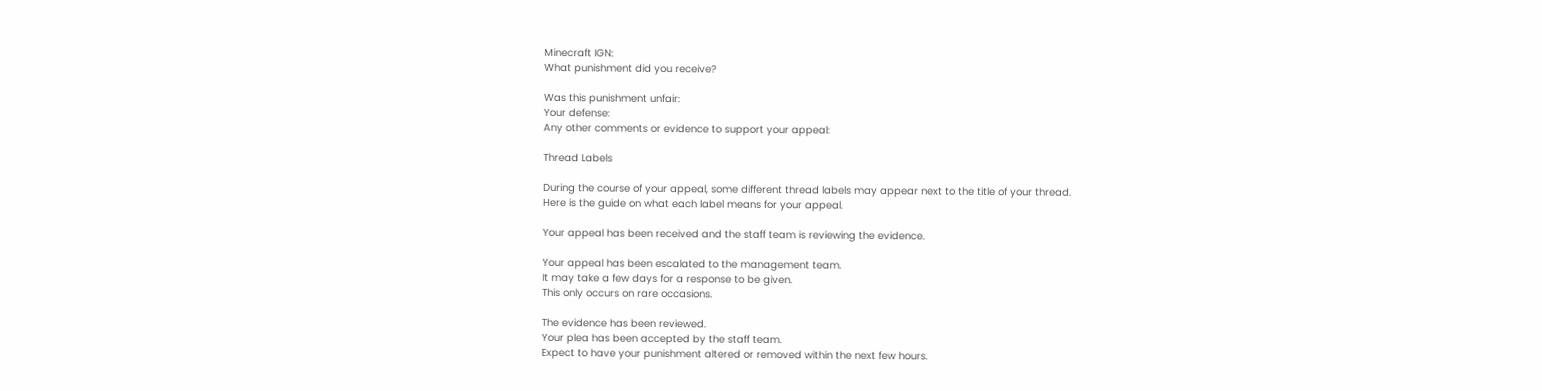Minecraft IGN:
What punishment did you receive?

Was this punishment unfair:
Your defense:
Any other comments or evidence to support your appeal:

Thread Labels

During the course of your appeal, some different thread labels may appear next to the title of your thread.
Here is the guide on what each label means for your appeal.

Your appeal has been received and the staff team is reviewing the evidence.

Your appeal has been escalated to the management team.
It may take a few days for a response to be given.
This only occurs on rare occasions.

The evidence has been reviewed.
Your plea has been accepted by the staff team.
Expect to have your punishment altered or removed within the next few hours.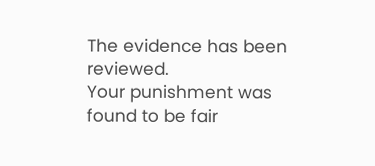The evidence has been reviewed.
Your punishment was found to be fair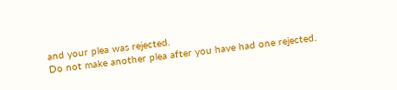and your plea was rejected.
Do not make another plea after you have had one rejected.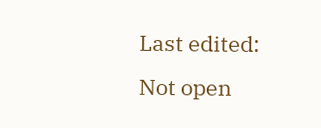Last edited:
Not open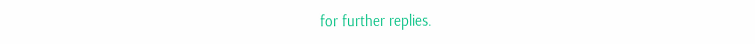for further replies.